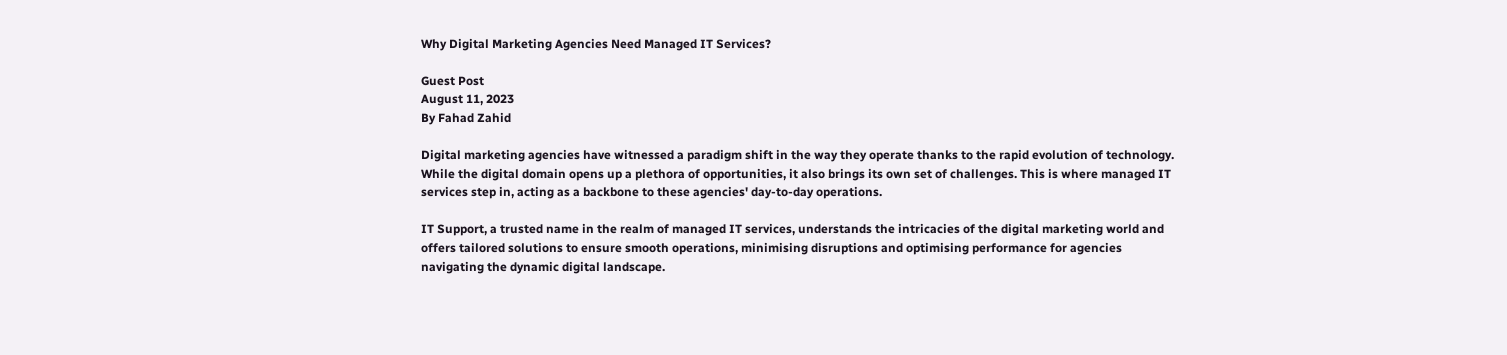Why Digital Marketing Agencies Need Managed IT Services?

Guest Post
August 11, 2023
By Fahad Zahid

Digital marketing agencies have witnessed a paradigm shift in the way they operate thanks to the rapid evolution of technology. While the digital domain opens up a plethora of opportunities, it also brings its own set of challenges. This is where managed IT services step in, acting as a backbone to these agencies' day-to-day operations.

IT Support, a trusted name in the realm of managed IT services, understands the intricacies of the digital marketing world and offers tailored solutions to ensure smooth operations, minimising disruptions and optimising performance for agencies navigating the dynamic digital landscape.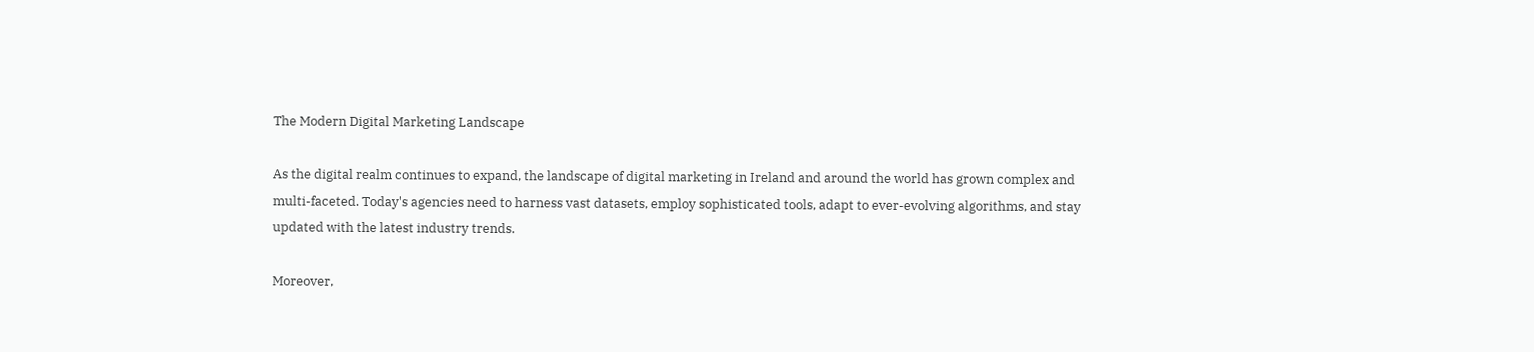The Modern Digital Marketing Landscape

As the digital realm continues to expand, the landscape of digital marketing in Ireland and around the world has grown complex and multi-faceted. Today's agencies need to harness vast datasets, employ sophisticated tools, adapt to ever-evolving algorithms, and stay updated with the latest industry trends.

Moreover,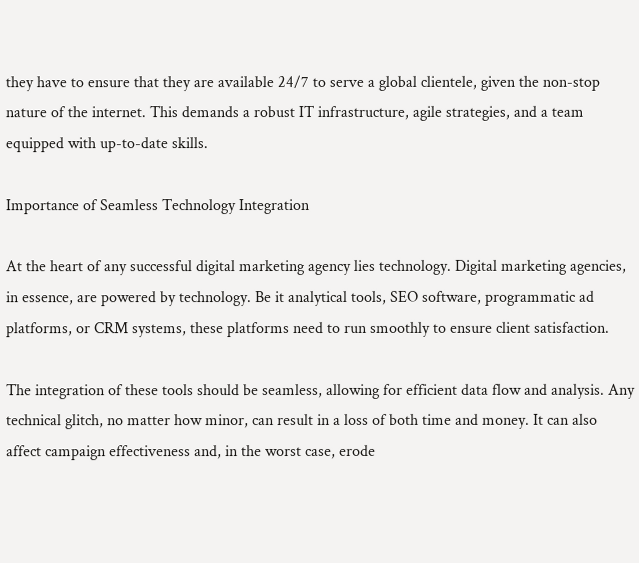they have to ensure that they are available 24/7 to serve a global clientele, given the non-stop nature of the internet. This demands a robust IT infrastructure, agile strategies, and a team equipped with up-to-date skills.

Importance of Seamless Technology Integration

At the heart of any successful digital marketing agency lies technology. Digital marketing agencies, in essence, are powered by technology. Be it analytical tools, SEO software, programmatic ad platforms, or CRM systems, these platforms need to run smoothly to ensure client satisfaction.

The integration of these tools should be seamless, allowing for efficient data flow and analysis. Any technical glitch, no matter how minor, can result in a loss of both time and money. It can also affect campaign effectiveness and, in the worst case, erode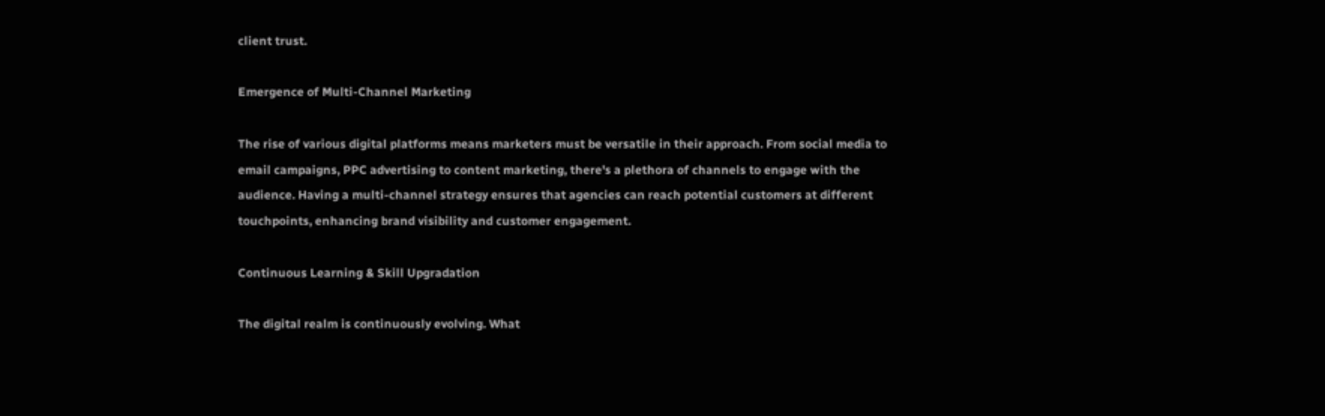client trust.

Emergence of Multi-Channel Marketing

The rise of various digital platforms means marketers must be versatile in their approach. From social media to email campaigns, PPC advertising to content marketing, there's a plethora of channels to engage with the audience. Having a multi-channel strategy ensures that agencies can reach potential customers at different touchpoints, enhancing brand visibility and customer engagement.

Continuous Learning & Skill Upgradation

The digital realm is continuously evolving. What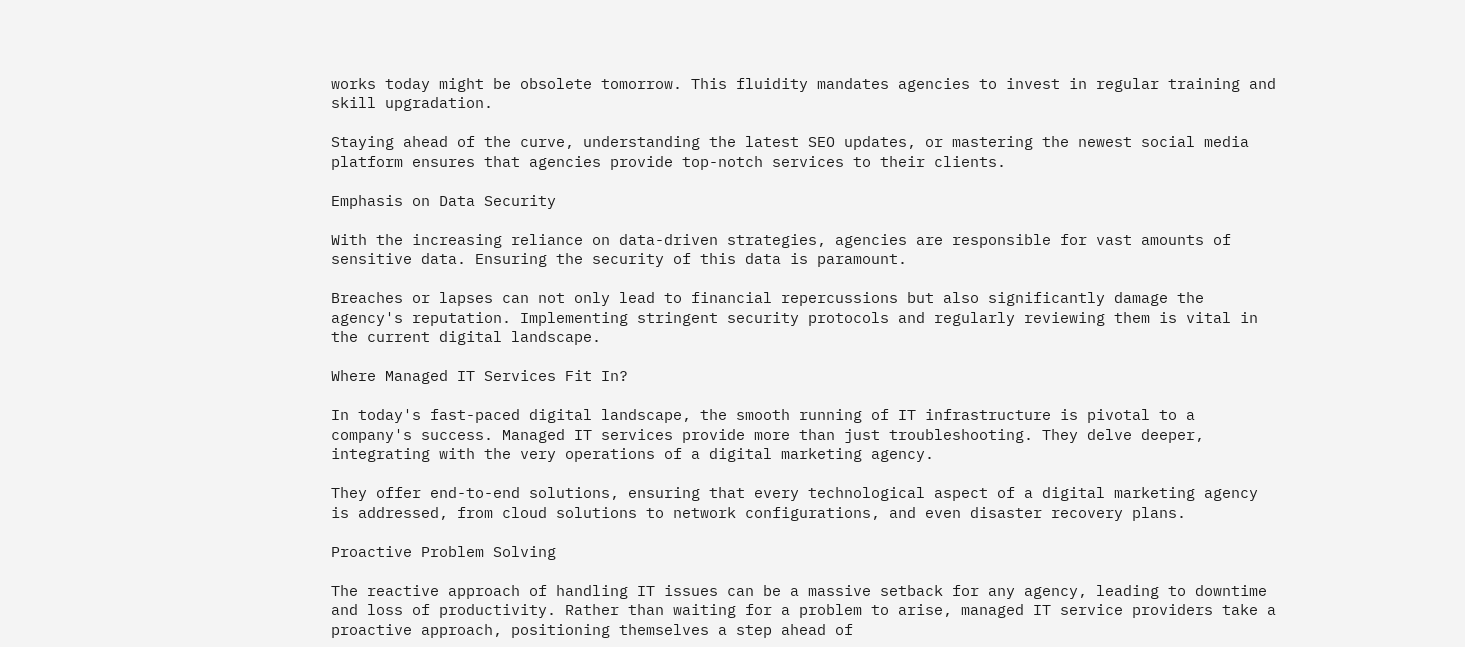works today might be obsolete tomorrow. This fluidity mandates agencies to invest in regular training and skill upgradation.

Staying ahead of the curve, understanding the latest SEO updates, or mastering the newest social media platform ensures that agencies provide top-notch services to their clients.

Emphasis on Data Security

With the increasing reliance on data-driven strategies, agencies are responsible for vast amounts of sensitive data. Ensuring the security of this data is paramount.

Breaches or lapses can not only lead to financial repercussions but also significantly damage the agency's reputation. Implementing stringent security protocols and regularly reviewing them is vital in the current digital landscape.

Where Managed IT Services Fit In?

In today's fast-paced digital landscape, the smooth running of IT infrastructure is pivotal to a company's success. Managed IT services provide more than just troubleshooting. They delve deeper, integrating with the very operations of a digital marketing agency.

They offer end-to-end solutions, ensuring that every technological aspect of a digital marketing agency is addressed, from cloud solutions to network configurations, and even disaster recovery plans.

Proactive Problem Solving

The reactive approach of handling IT issues can be a massive setback for any agency, leading to downtime and loss of productivity. Rather than waiting for a problem to arise, managed IT service providers take a proactive approach, positioning themselves a step ahead of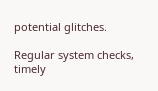potential glitches.

Regular system checks, timely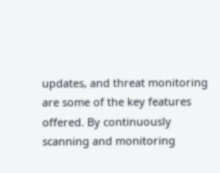updates, and threat monitoring are some of the key features offered. By continuously scanning and monitoring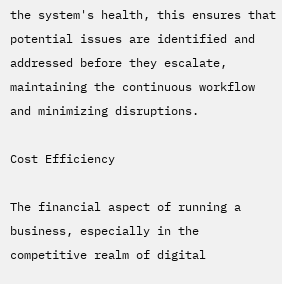the system's health, this ensures that potential issues are identified and addressed before they escalate, maintaining the continuous workflow and minimizing disruptions.

Cost Efficiency

The financial aspect of running a business, especially in the competitive realm of digital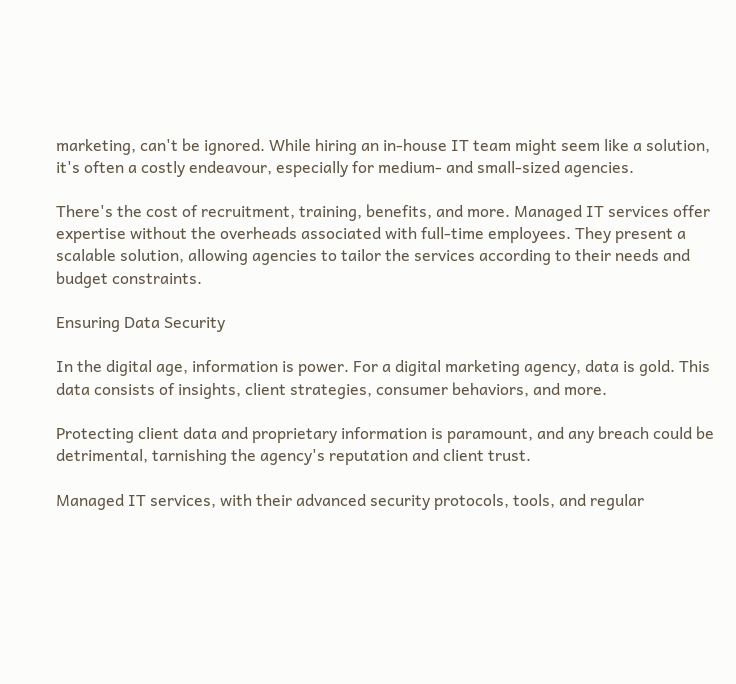marketing, can't be ignored. While hiring an in-house IT team might seem like a solution, it's often a costly endeavour, especially for medium- and small-sized agencies.

There's the cost of recruitment, training, benefits, and more. Managed IT services offer expertise without the overheads associated with full-time employees. They present a scalable solution, allowing agencies to tailor the services according to their needs and budget constraints.

Ensuring Data Security

In the digital age, information is power. For a digital marketing agency, data is gold. This data consists of insights, client strategies, consumer behaviors, and more.

Protecting client data and proprietary information is paramount, and any breach could be detrimental, tarnishing the agency's reputation and client trust.

Managed IT services, with their advanced security protocols, tools, and regular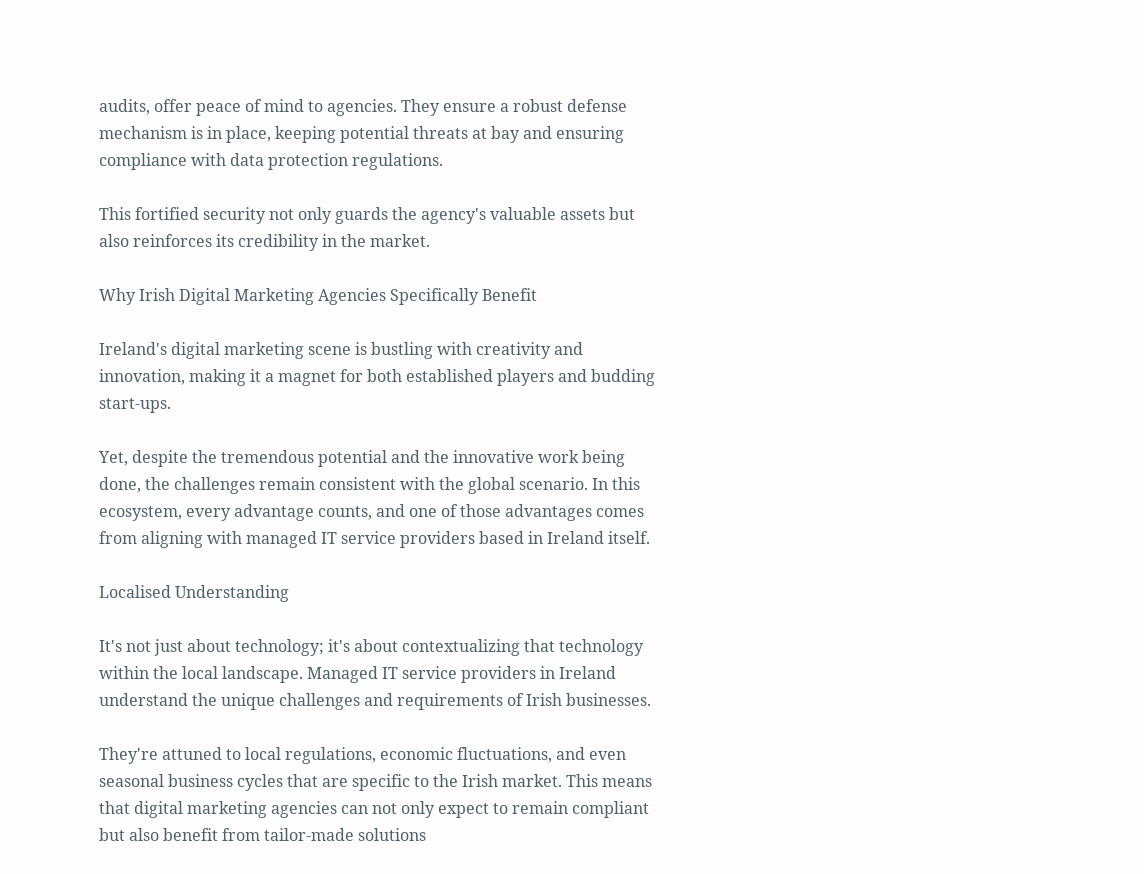audits, offer peace of mind to agencies. They ensure a robust defense mechanism is in place, keeping potential threats at bay and ensuring compliance with data protection regulations.

This fortified security not only guards the agency's valuable assets but also reinforces its credibility in the market.

Why Irish Digital Marketing Agencies Specifically Benefit

Ireland's digital marketing scene is bustling with creativity and innovation, making it a magnet for both established players and budding start-ups.

Yet, despite the tremendous potential and the innovative work being done, the challenges remain consistent with the global scenario. In this ecosystem, every advantage counts, and one of those advantages comes from aligning with managed IT service providers based in Ireland itself.

Localised Understanding

It's not just about technology; it's about contextualizing that technology within the local landscape. Managed IT service providers in Ireland understand the unique challenges and requirements of Irish businesses.

They're attuned to local regulations, economic fluctuations, and even seasonal business cycles that are specific to the Irish market. This means that digital marketing agencies can not only expect to remain compliant but also benefit from tailor-made solutions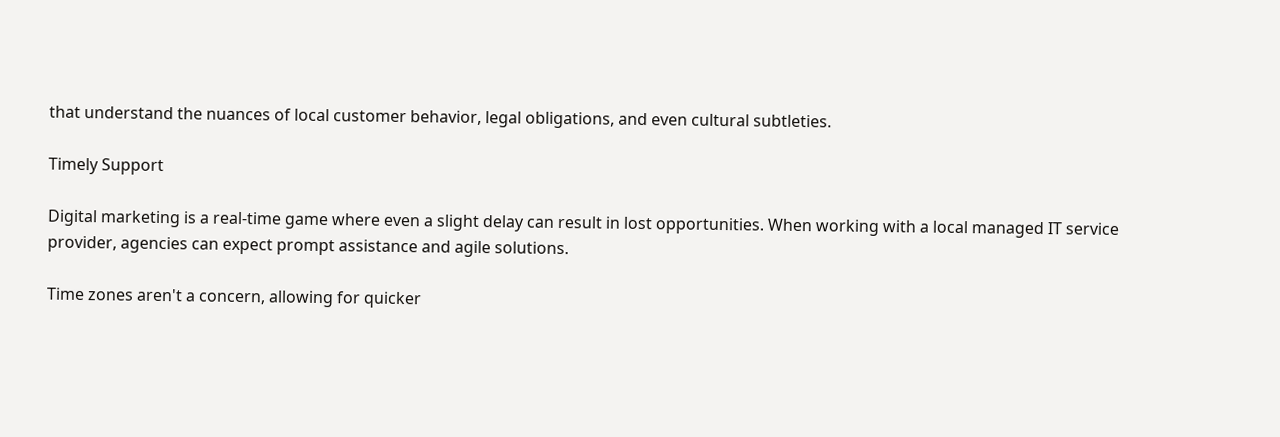that understand the nuances of local customer behavior, legal obligations, and even cultural subtleties.

Timely Support

Digital marketing is a real-time game where even a slight delay can result in lost opportunities. When working with a local managed IT service provider, agencies can expect prompt assistance and agile solutions.

Time zones aren't a concern, allowing for quicker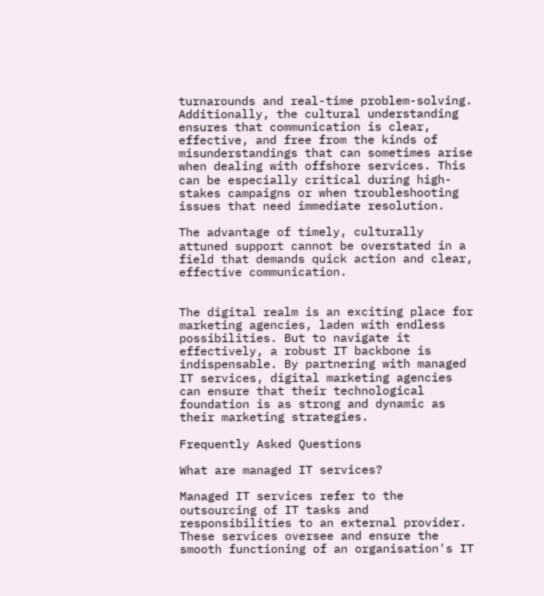turnarounds and real-time problem-solving. Additionally, the cultural understanding ensures that communication is clear, effective, and free from the kinds of misunderstandings that can sometimes arise when dealing with offshore services. This can be especially critical during high-stakes campaigns or when troubleshooting issues that need immediate resolution.

The advantage of timely, culturally attuned support cannot be overstated in a field that demands quick action and clear, effective communication.


The digital realm is an exciting place for marketing agencies, laden with endless possibilities. But to navigate it effectively, a robust IT backbone is indispensable. By partnering with managed IT services, digital marketing agencies can ensure that their technological foundation is as strong and dynamic as their marketing strategies.

Frequently Asked Questions

What are managed IT services?

Managed IT services refer to the outsourcing of IT tasks and responsibilities to an external provider. These services oversee and ensure the smooth functioning of an organisation's IT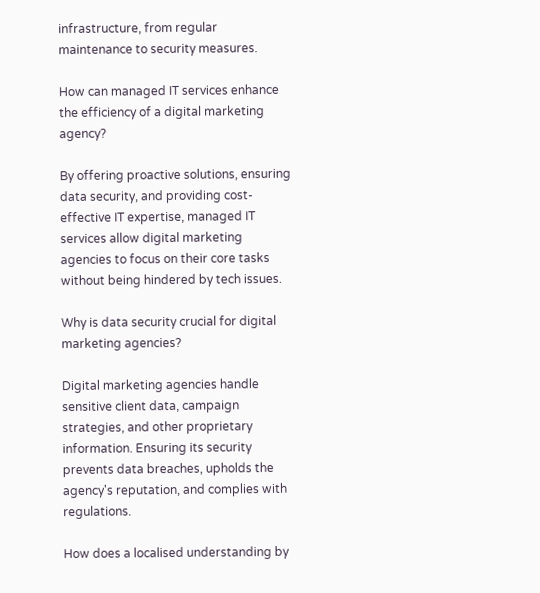infrastructure, from regular maintenance to security measures.

How can managed IT services enhance the efficiency of a digital marketing agency?

By offering proactive solutions, ensuring data security, and providing cost-effective IT expertise, managed IT services allow digital marketing agencies to focus on their core tasks without being hindered by tech issues.

Why is data security crucial for digital marketing agencies?

Digital marketing agencies handle sensitive client data, campaign strategies, and other proprietary information. Ensuring its security prevents data breaches, upholds the agency's reputation, and complies with regulations.

How does a localised understanding by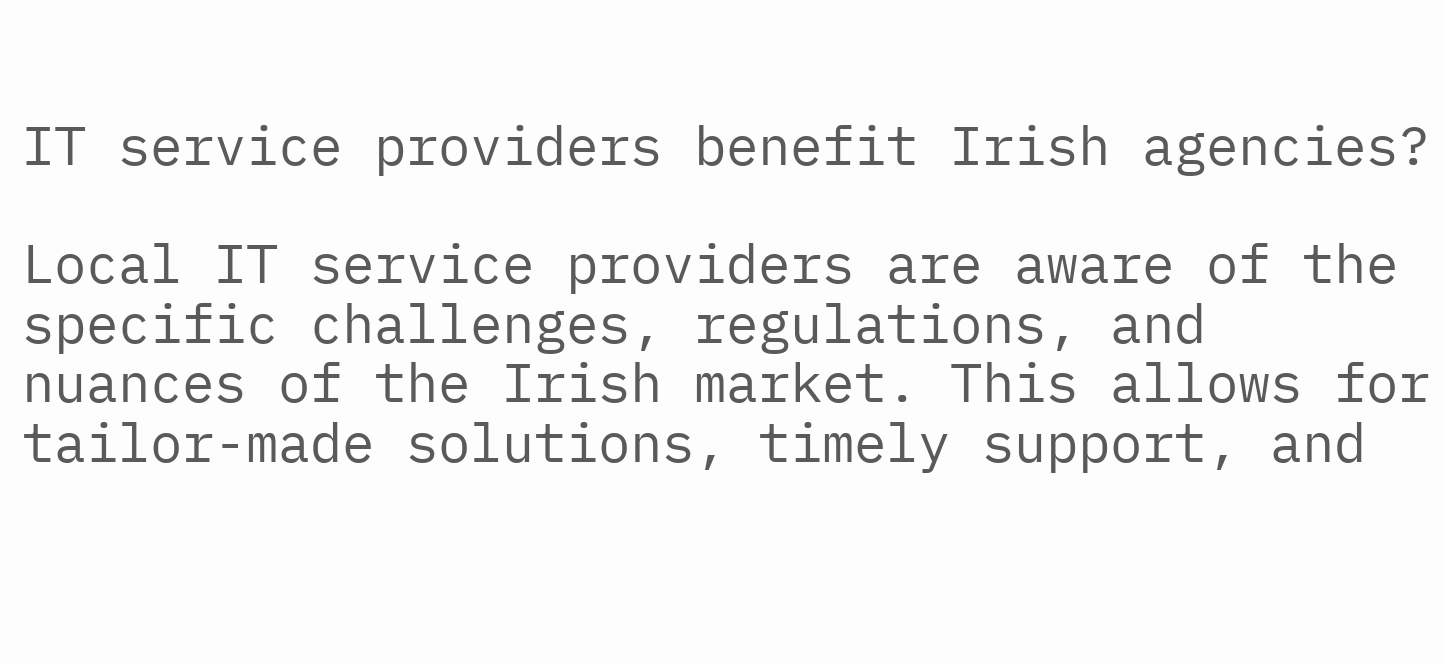IT service providers benefit Irish agencies?

Local IT service providers are aware of the specific challenges, regulations, and nuances of the Irish market. This allows for tailor-made solutions, timely support, and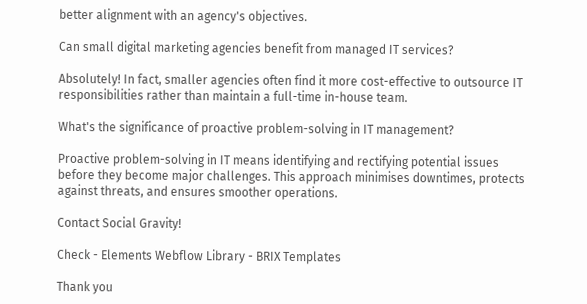better alignment with an agency's objectives.

Can small digital marketing agencies benefit from managed IT services?

Absolutely! In fact, smaller agencies often find it more cost-effective to outsource IT responsibilities rather than maintain a full-time in-house team.

What's the significance of proactive problem-solving in IT management?

Proactive problem-solving in IT means identifying and rectifying potential issues before they become major challenges. This approach minimises downtimes, protects against threats, and ensures smoother operations.

Contact Social Gravity!

Check - Elements Webflow Library - BRIX Templates

Thank you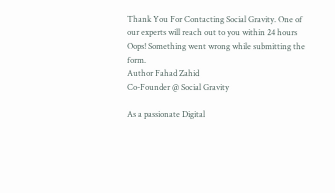Thank You For Contacting Social Gravity. One of our experts will reach out to you within 24 hours
Oops! Something went wrong while submitting the form.
Author Fahad Zahid
Co-Founder @ Social Gravity

As a passionate Digital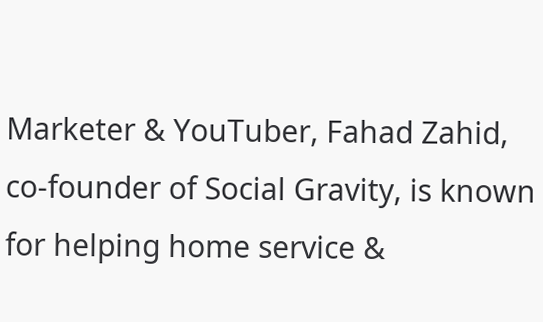Marketer & YouTuber, Fahad Zahid, co-founder of Social Gravity, is known for helping home service &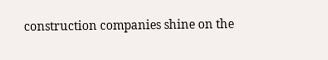construction companies shine on the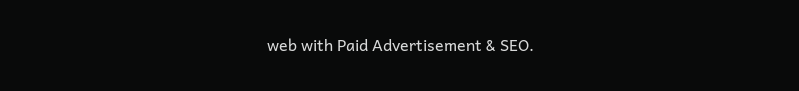web with Paid Advertisement & SEO.